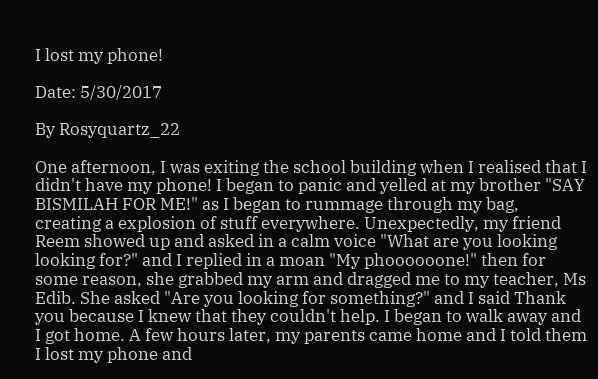I lost my phone!

Date: 5/30/2017

By Rosyquartz_22

One afternoon, I was exiting the school building when I realised that I didn't have my phone! I began to panic and yelled at my brother "SAY BISMILAH FOR ME!" as I began to rummage through my bag, creating a explosion of stuff everywhere. Unexpectedly, my friend Reem showed up and asked in a calm voice "What are you looking looking for?" and I replied in a moan "My phoooooone!" then for some reason, she grabbed my arm and dragged me to my teacher, Ms Edib. She asked "Are you looking for something?" and I said Thank you because I knew that they couldn't help. I began to walk away and I got home. A few hours later, my parents came home and I told them I lost my phone and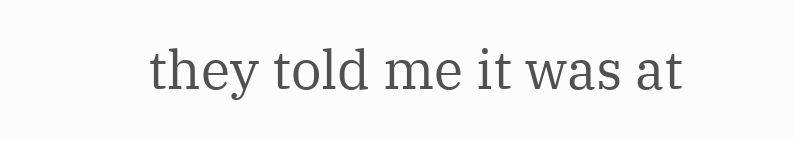they told me it was at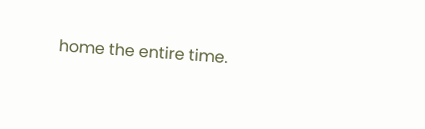home the entire time.